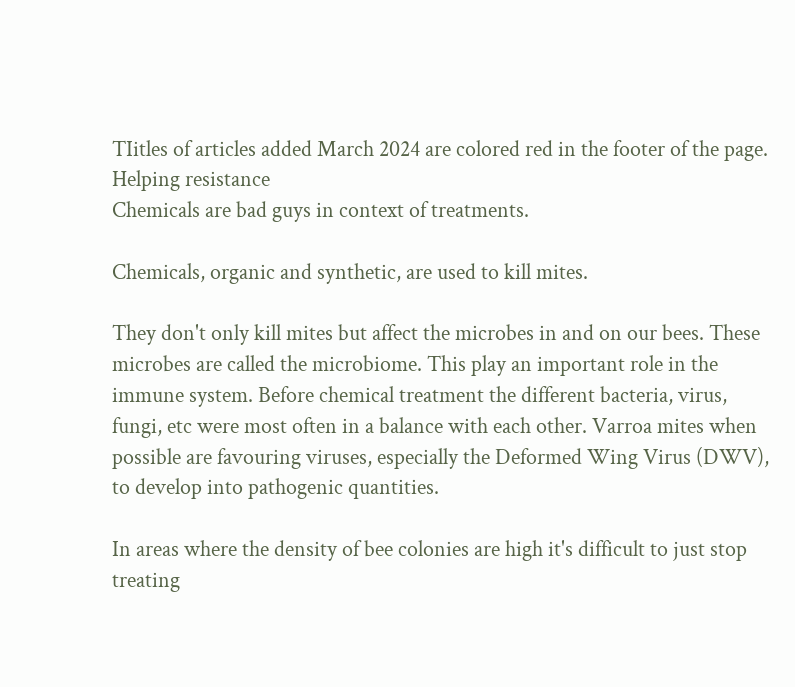TIitles of articles added March 2024 are colored red in the footer of the page.
Helping resistance
Chemicals are bad guys in context of treatments.

Chemicals, organic and synthetic, are used to kill mites.

They don't only kill mites but affect the microbes in and on our bees. These microbes are called the microbiome. This play an important role in the immune system. Before chemical treatment the different bacteria, virus, fungi, etc were most often in a balance with each other. Varroa mites when possible are favouring viruses, especially the Deformed Wing Virus (DWV), to develop into pathogenic quantities.

In areas where the density of bee colonies are high it's difficult to just stop treating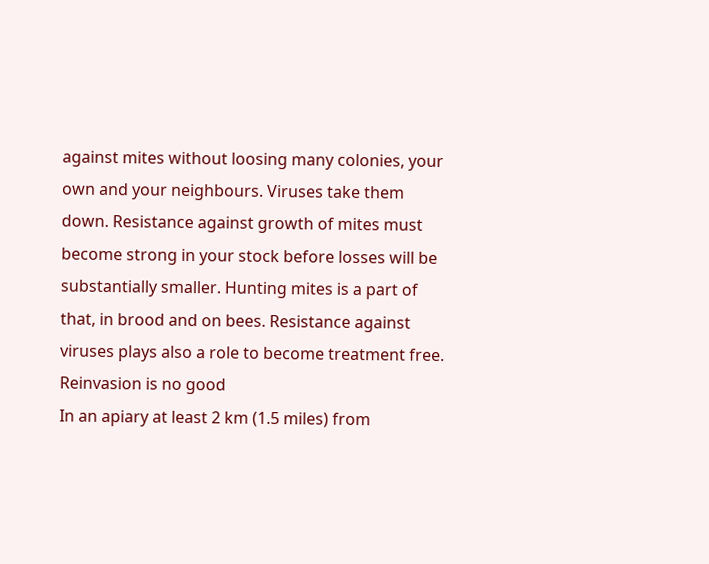against mites without loosing many colonies, your own and your neighbours. Viruses take them down. Resistance against growth of mites must become strong in your stock before losses will be substantially smaller. Hunting mites is a part of that, in brood and on bees. Resistance against viruses plays also a role to become treatment free.
Reinvasion is no good
In an apiary at least 2 km (1.5 miles) from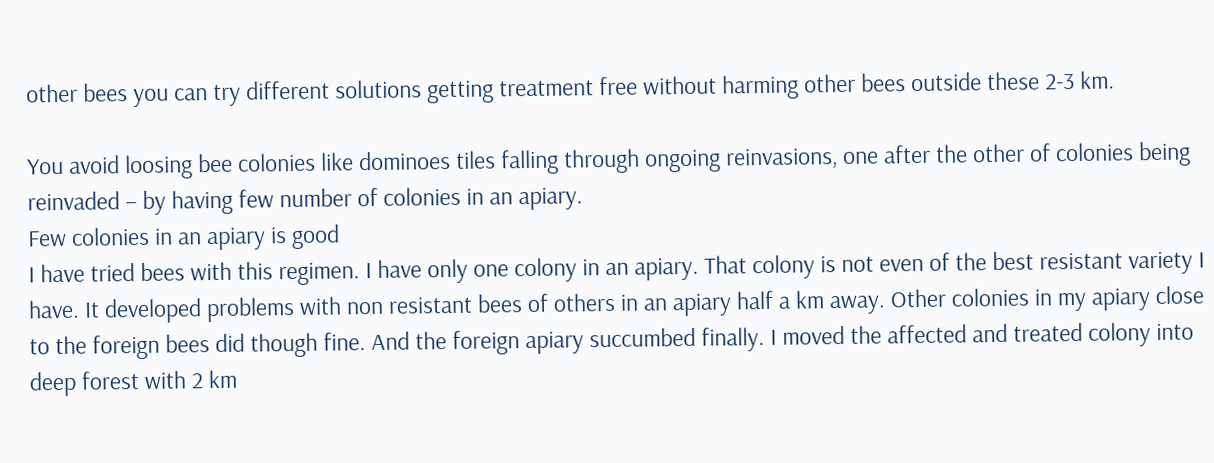other bees you can try different solutions getting treatment free without harming other bees outside these 2-3 km.

You avoid loosing bee colonies like dominoes tiles falling through ongoing reinvasions, one after the other of colonies being reinvaded – by having few number of colonies in an apiary.
Few colonies in an apiary is good
I have tried bees with this regimen. I have only one colony in an apiary. That colony is not even of the best resistant variety I have. It developed problems with non resistant bees of others in an apiary half a km away. Other colonies in my apiary close to the foreign bees did though fine. And the foreign apiary succumbed finally. I moved the affected and treated colony into deep forest with 2 km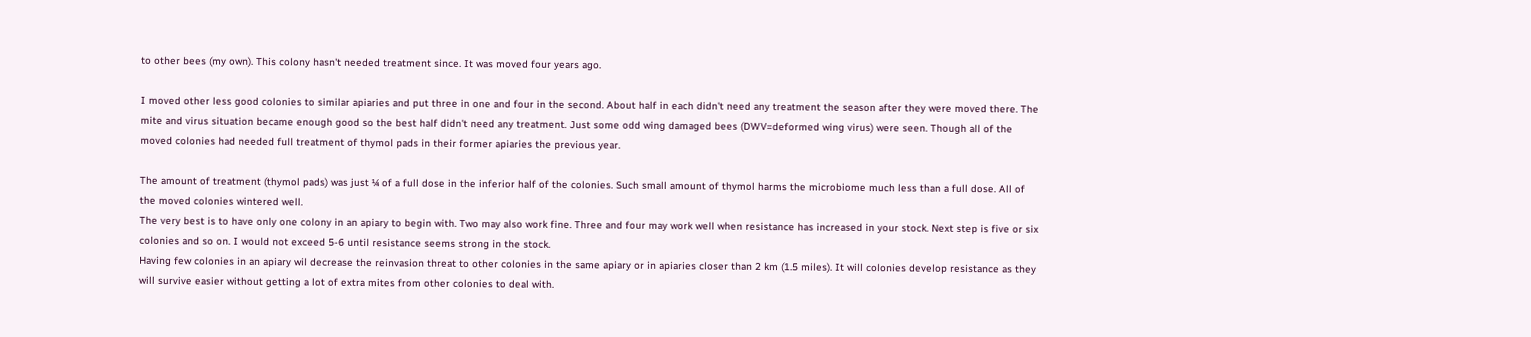to other bees (my own). This colony hasn't needed treatment since. It was moved four years ago.

I moved other less good colonies to similar apiaries and put three in one and four in the second. About half in each didn't need any treatment the season after they were moved there. The mite and virus situation became enough good so the best half didn't need any treatment. Just some odd wing damaged bees (DWV=deformed wing virus) were seen. Though all of the moved colonies had needed full treatment of thymol pads in their former apiaries the previous year.

The amount of treatment (thymol pads) was just ¼ of a full dose in the inferior half of the colonies. Such small amount of thymol harms the microbiome much less than a full dose. All of the moved colonies wintered well.
The very best is to have only one colony in an apiary to begin with. Two may also work fine. Three and four may work well when resistance has increased in your stock. Next step is five or six colonies and so on. I would not exceed 5-6 until resistance seems strong in the stock.
Having few colonies in an apiary wil decrease the reinvasion threat to other colonies in the same apiary or in apiaries closer than 2 km (1.5 miles). It will colonies develop resistance as they will survive easier without getting a lot of extra mites from other colonies to deal with.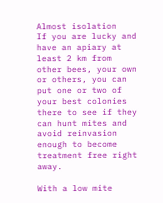Almost isolation
If you are lucky and have an apiary at least 2 km from other bees, your own or others, you can put one or two of your best colonies there to see if they can hunt mites and avoid reinvasion enough to become treatment free right away.

With a low mite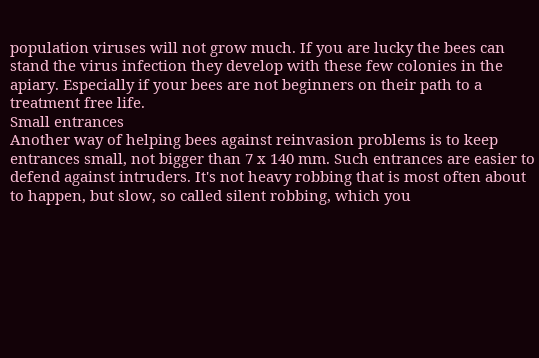population viruses will not grow much. If you are lucky the bees can stand the virus infection they develop with these few colonies in the apiary. Especially if your bees are not beginners on their path to a treatment free life.
Small entrances
Another way of helping bees against reinvasion problems is to keep entrances small, not bigger than 7 x 140 mm. Such entrances are easier to defend against intruders. It's not heavy robbing that is most often about to happen, but slow, so called silent robbing, which you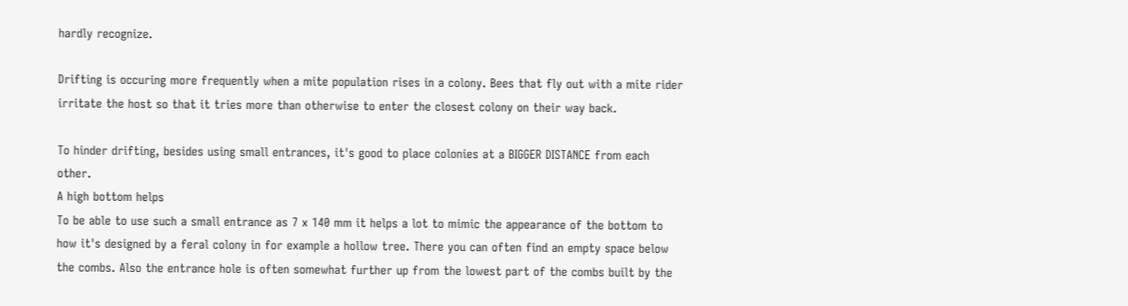hardly recognize.

Drifting is occuring more frequently when a mite population rises in a colony. Bees that fly out with a mite rider irritate the host so that it tries more than otherwise to enter the closest colony on their way back.

To hinder drifting, besides using small entrances, it's good to place colonies at a BIGGER DISTANCE from each other.
A high bottom helps
To be able to use such a small entrance as 7 x 140 mm it helps a lot to mimic the appearance of the bottom to how it's designed by a feral colony in for example a hollow tree. There you can often find an empty space below the combs. Also the entrance hole is often somewhat further up from the lowest part of the combs built by the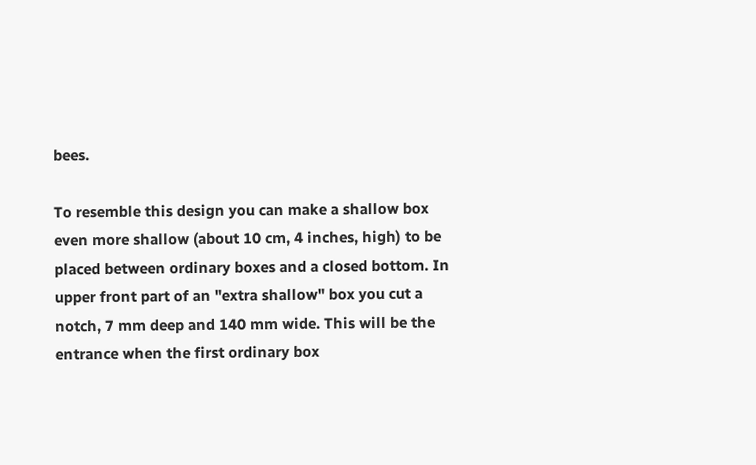bees.

To resemble this design you can make a shallow box even more shallow (about 10 cm, 4 inches, high) to be placed between ordinary boxes and a closed bottom. In upper front part of an "extra shallow" box you cut a notch, 7 mm deep and 140 mm wide. This will be the entrance when the first ordinary box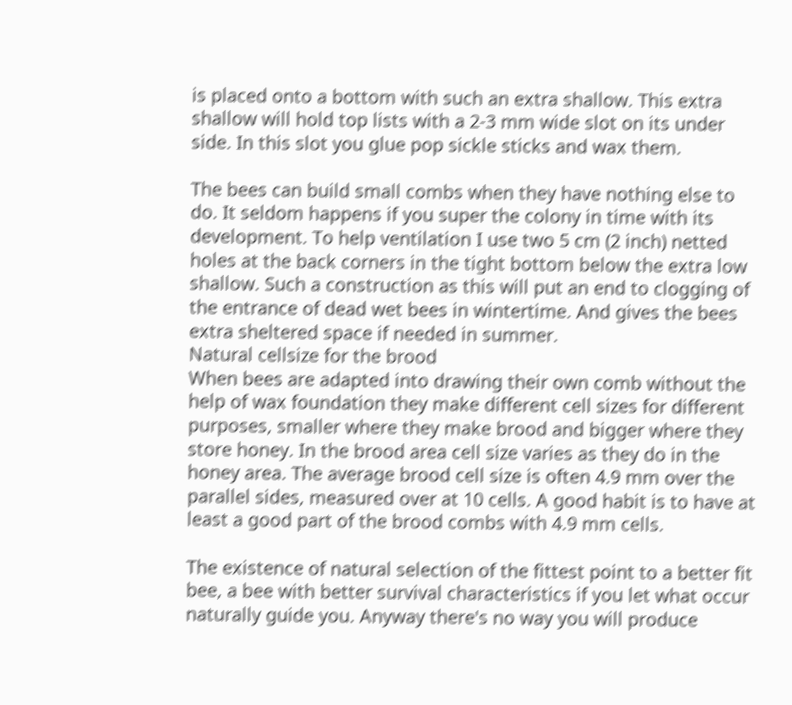is placed onto a bottom with such an extra shallow. This extra shallow will hold top lists with a 2-3 mm wide slot on its under side. In this slot you glue pop sickle sticks and wax them.

The bees can build small combs when they have nothing else to do. It seldom happens if you super the colony in time with its development. To help ventilation I use two 5 cm (2 inch) netted holes at the back corners in the tight bottom below the extra low shallow. Such a construction as this will put an end to clogging of the entrance of dead wet bees in wintertime. And gives the bees extra sheltered space if needed in summer.
Natural cellsize for the brood
When bees are adapted into drawing their own comb without the help of wax foundation they make different cell sizes for different purposes, smaller where they make brood and bigger where they store honey. In the brood area cell size varies as they do in the honey area. The average brood cell size is often 4.9 mm over the parallel sides, measured over at 10 cells. A good habit is to have at least a good part of the brood combs with 4.9 mm cells.

The existence of natural selection of the fittest point to a better fit bee, a bee with better survival characteristics if you let what occur naturally guide you. Anyway there's no way you will produce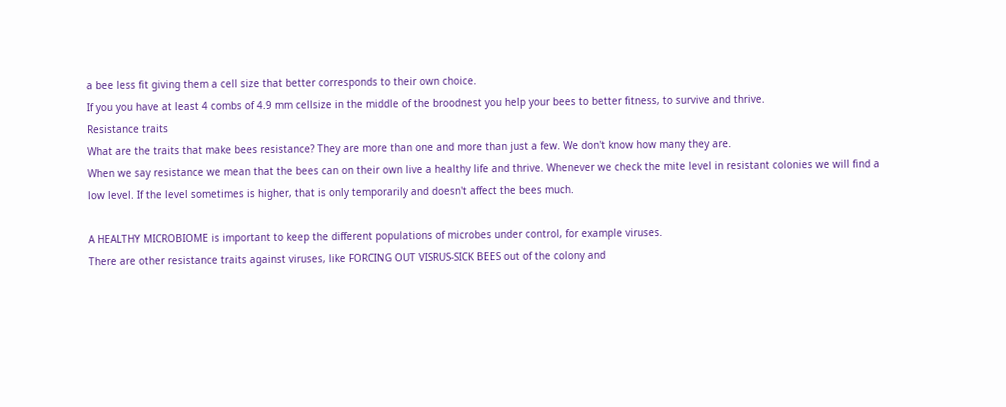a bee less fit giving them a cell size that better corresponds to their own choice.
If you you have at least 4 combs of 4.9 mm cellsize in the middle of the broodnest you help your bees to better fitness, to survive and thrive.
Resistance traits
What are the traits that make bees resistance? They are more than one and more than just a few. We don't know how many they are.
When we say resistance we mean that the bees can on their own live a healthy life and thrive. Whenever we check the mite level in resistant colonies we will find a low level. If the level sometimes is higher, that is only temporarily and doesn't affect the bees much.

A HEALTHY MICROBIOME is important to keep the different populations of microbes under control, for example viruses.
There are other resistance traits against viruses, like FORCING OUT VISRUS-SICK BEES out of the colony and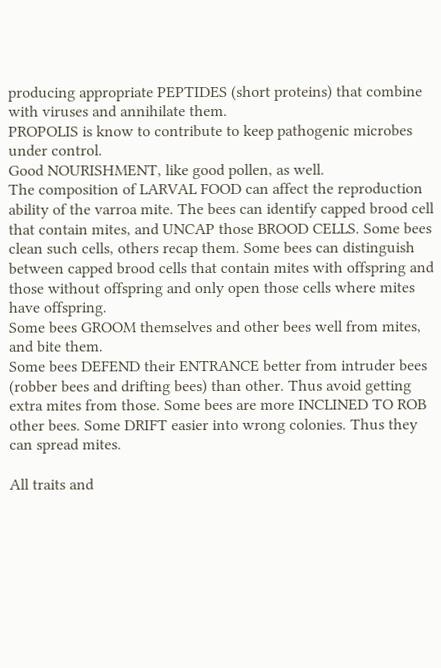producing appropriate PEPTIDES (short proteins) that combine with viruses and annihilate them.
PROPOLIS is know to contribute to keep pathogenic microbes under control.
Good NOURISHMENT, like good pollen, as well.
The composition of LARVAL FOOD can affect the reproduction ability of the varroa mite. The bees can identify capped brood cell that contain mites, and UNCAP those BROOD CELLS. Some bees clean such cells, others recap them. Some bees can distinguish between capped brood cells that contain mites with offspring and those without offspring and only open those cells where mites have offspring.
Some bees GROOM themselves and other bees well from mites, and bite them.
Some bees DEFEND their ENTRANCE better from intruder bees (robber bees and drifting bees) than other. Thus avoid getting extra mites from those. Some bees are more INCLINED TO ROB other bees. Some DRIFT easier into wrong colonies. Thus they can spread mites.

All traits and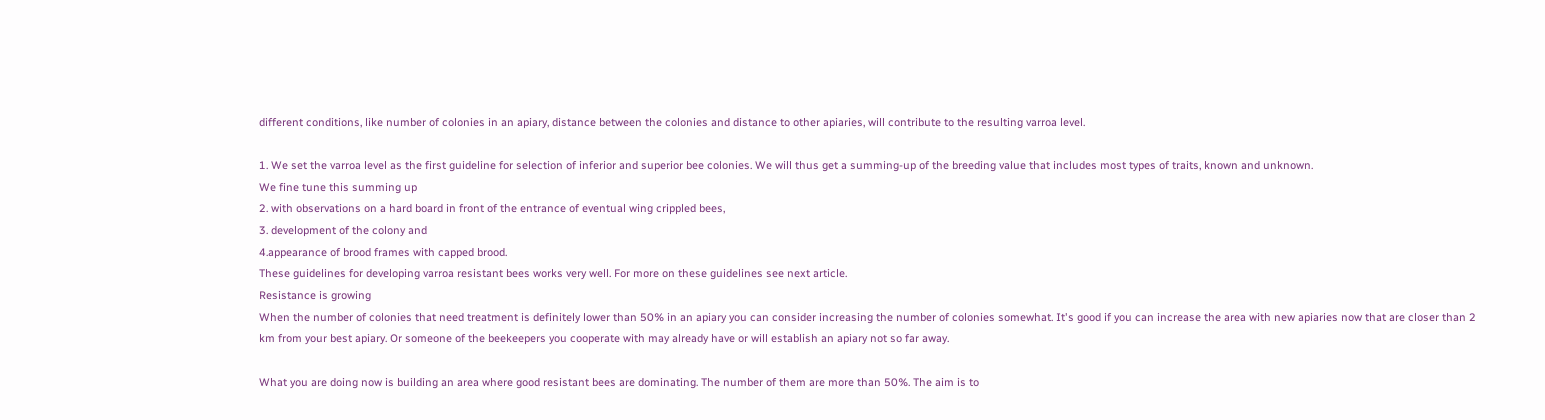different conditions, like number of colonies in an apiary, distance between the colonies and distance to other apiaries, will contribute to the resulting varroa level.

1. We set the varroa level as the first guideline for selection of inferior and superior bee colonies. We will thus get a summing-up of the breeding value that includes most types of traits, known and unknown.
We fine tune this summing up
2. with observations on a hard board in front of the entrance of eventual wing crippled bees,
3. development of the colony and
4.appearance of brood frames with capped brood.
These guidelines for developing varroa resistant bees works very well. For more on these guidelines see next article.
Resistance is growing
When the number of colonies that need treatment is definitely lower than 50% in an apiary you can consider increasing the number of colonies somewhat. It's good if you can increase the area with new apiaries now that are closer than 2 km from your best apiary. Or someone of the beekeepers you cooperate with may already have or will establish an apiary not so far away.

What you are doing now is building an area where good resistant bees are dominating. The number of them are more than 50%. The aim is to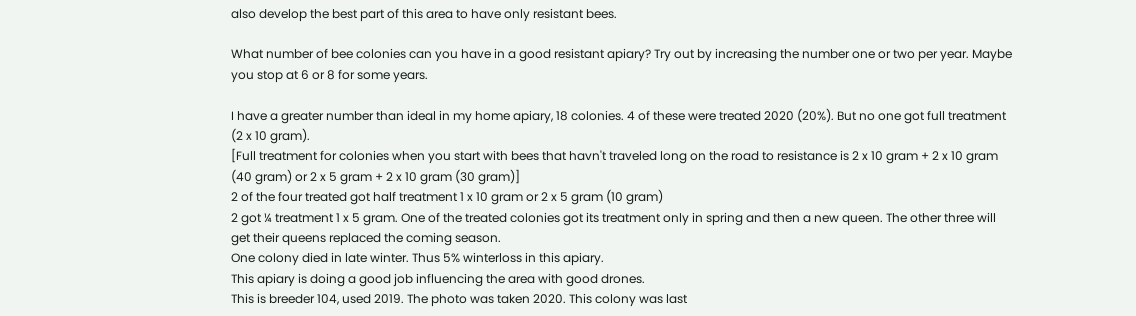also develop the best part of this area to have only resistant bees.

What number of bee colonies can you have in a good resistant apiary? Try out by increasing the number one or two per year. Maybe you stop at 6 or 8 for some years.

I have a greater number than ideal in my home apiary, 18 colonies. 4 of these were treated 2020 (20%). But no one got full treatment (2 x 10 gram).
[Full treatment for colonies when you start with bees that havn't traveled long on the road to resistance is 2 x 10 gram + 2 x 10 gram (40 gram) or 2 x 5 gram + 2 x 10 gram (30 gram)]
2 of the four treated got half treatment 1 x 10 gram or 2 x 5 gram (10 gram)
2 got ¼ treatment 1 x 5 gram. One of the treated colonies got its treatment only in spring and then a new queen. The other three will get their queens replaced the coming season.
One colony died in late winter. Thus 5% winterloss in this apiary.
This apiary is doing a good job influencing the area with good drones.
This is breeder 104, used 2019. The photo was taken 2020. This colony was last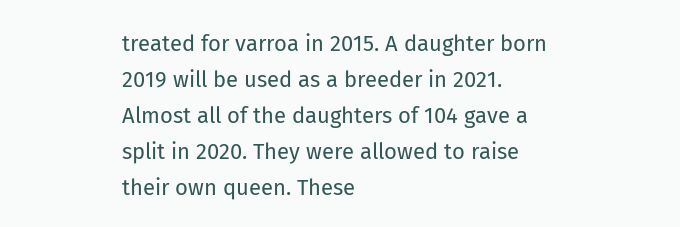treated for varroa in 2015. A daughter born 2019 will be used as a breeder in 2021. Almost all of the daughters of 104 gave a split in 2020. They were allowed to raise their own queen. These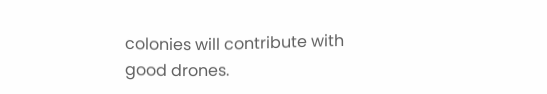colonies will contribute with good drones.